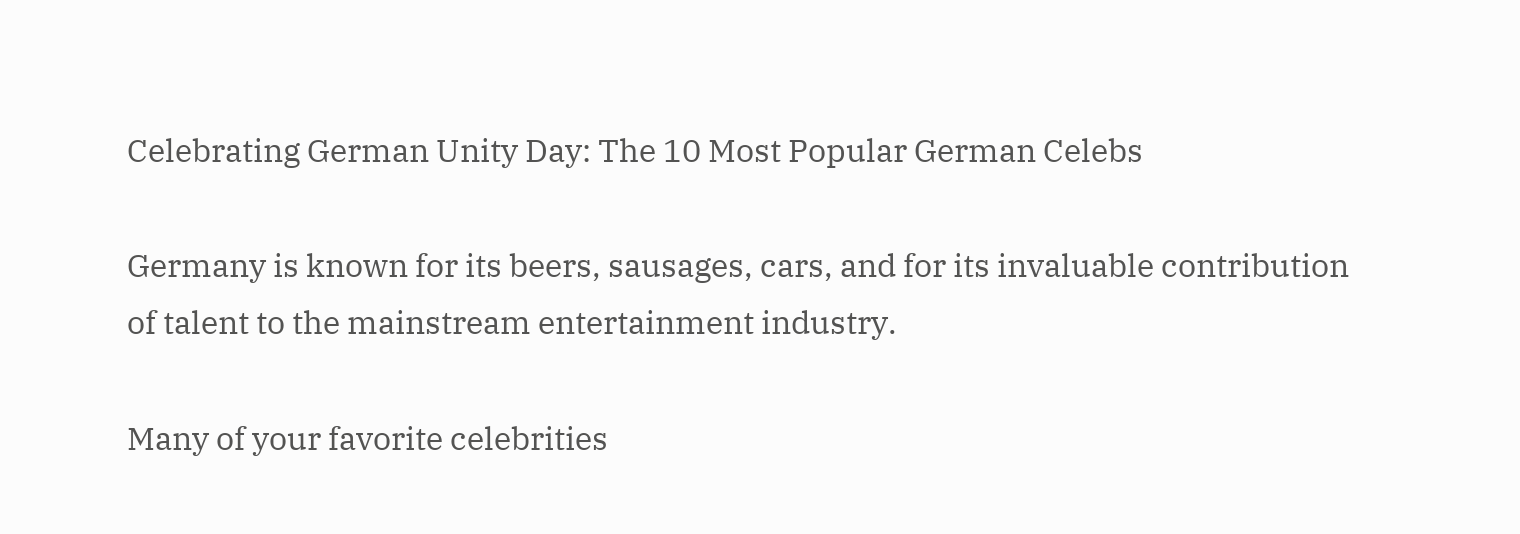Celebrating German Unity Day: The 10 Most Popular German Celebs

Germany is known for its beers, sausages, cars, and for its invaluable contribution of talent to the mainstream entertainment industry.

Many of your favorite celebrities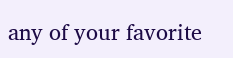any of your favorite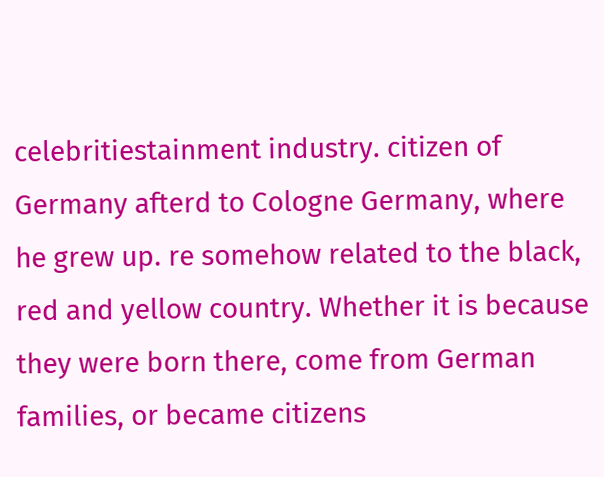celebritiestainment industry. citizen of Germany afterd to Cologne Germany, where he grew up. re somehow related to the black, red and yellow country. Whether it is because they were born there, come from German families, or became citizens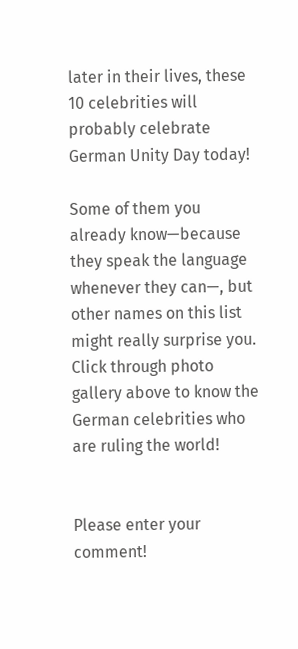later in their lives, these 10 celebrities will probably celebrate German Unity Day today!

Some of them you already know—because they speak the language whenever they can—, but other names on this list might really surprise you. Click through photo gallery above to know the German celebrities who are ruling the world!


Please enter your comment!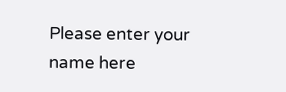Please enter your name here